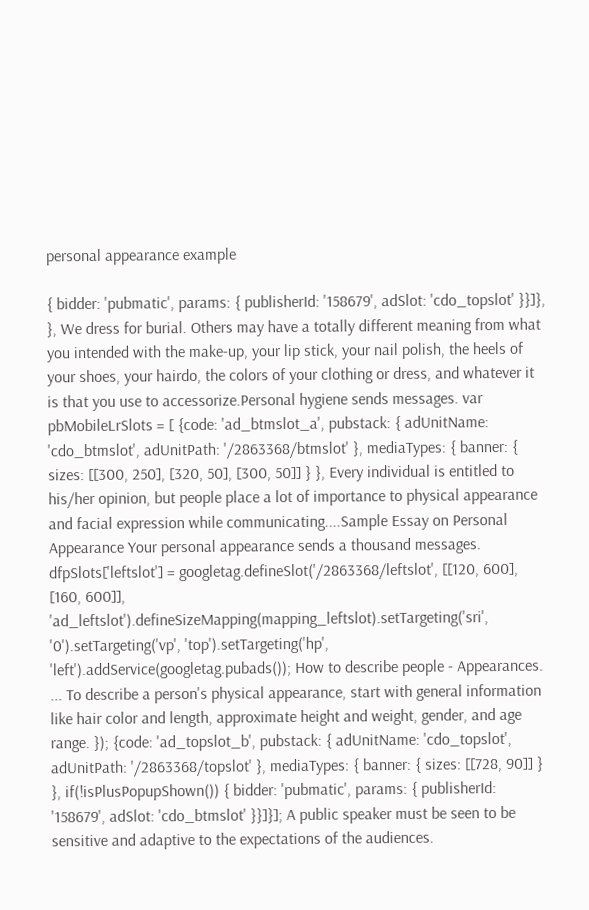personal appearance example

{ bidder: 'pubmatic', params: { publisherId: '158679', adSlot: 'cdo_topslot' }}]}, }, We dress for burial. Others may have a totally different meaning from what you intended with the make-up, your lip stick, your nail polish, the heels of your shoes, your hairdo, the colors of your clothing or dress, and whatever it is that you use to accessorize.Personal hygiene sends messages. var pbMobileLrSlots = [ {code: 'ad_btmslot_a', pubstack: { adUnitName: 'cdo_btmslot', adUnitPath: '/2863368/btmslot' }, mediaTypes: { banner: { sizes: [[300, 250], [320, 50], [300, 50]] } }, Every individual is entitled to his/her opinion, but people place a lot of importance to physical appearance and facial expression while communicating....Sample Essay on Personal Appearance Your personal appearance sends a thousand messages. dfpSlots['leftslot'] = googletag.defineSlot('/2863368/leftslot', [[120, 600], [160, 600]], 'ad_leftslot').defineSizeMapping(mapping_leftslot).setTargeting('sri', '0').setTargeting('vp', 'top').setTargeting('hp', 'left').addService(googletag.pubads()); How to describe people - Appearances. ... To describe a person's physical appearance, start with general information like hair color and length, approximate height and weight, gender, and age range. }); {code: 'ad_topslot_b', pubstack: { adUnitName: 'cdo_topslot', adUnitPath: '/2863368/topslot' }, mediaTypes: { banner: { sizes: [[728, 90]] } }, if(!isPlusPopupShown()) { bidder: 'pubmatic', params: { publisherId: '158679', adSlot: 'cdo_btmslot' }}]}]; A public speaker must be seen to be sensitive and adaptive to the expectations of the audiences.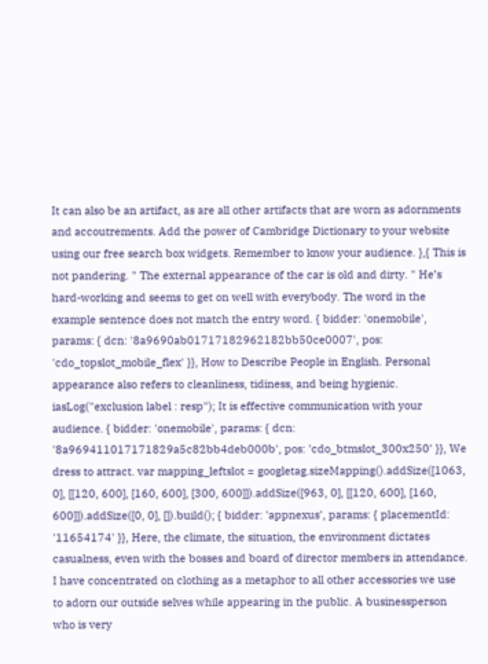It can also be an artifact, as are all other artifacts that are worn as adornments and accoutrements. Add the power of Cambridge Dictionary to your website using our free search box widgets. Remember to know your audience. },{ This is not pandering. " The external appearance of the car is old and dirty. " He’s hard-working and seems to get on well with everybody. The word in the example sentence does not match the entry word. { bidder: 'onemobile', params: { dcn: '8a9690ab01717182962182bb50ce0007', pos: 'cdo_topslot_mobile_flex' }}, How to Describe People in English. Personal appearance also refers to cleanliness, tidiness, and being hygienic. iasLog("exclusion label : resp"); It is effective communication with your audience. { bidder: 'onemobile', params: { dcn: '8a969411017171829a5c82bb4deb000b', pos: 'cdo_btmslot_300x250' }}, We dress to attract. var mapping_leftslot = googletag.sizeMapping().addSize([1063, 0], [[120, 600], [160, 600], [300, 600]]).addSize([963, 0], [[120, 600], [160, 600]]).addSize([0, 0], []).build(); { bidder: 'appnexus', params: { placementId: '11654174' }}, Here, the climate, the situation, the environment dictates casualness, even with the bosses and board of director members in attendance. I have concentrated on clothing as a metaphor to all other accessories we use to adorn our outside selves while appearing in the public. A businessperson who is very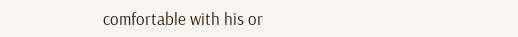comfortable with his or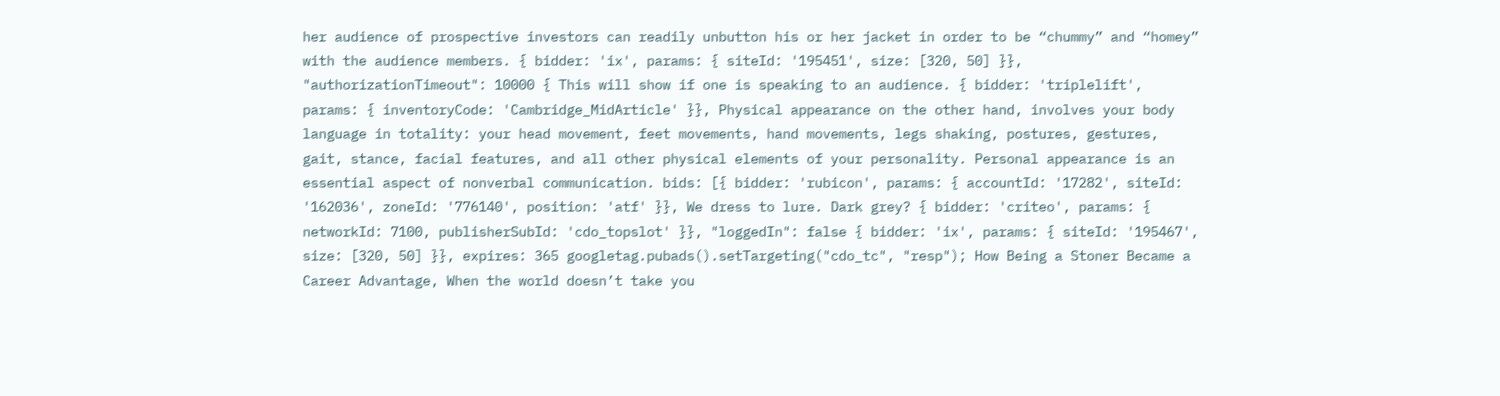her audience of prospective investors can readily unbutton his or her jacket in order to be “chummy” and “homey” with the audience members. { bidder: 'ix', params: { siteId: '195451', size: [320, 50] }}, "authorizationTimeout": 10000 { This will show if one is speaking to an audience. { bidder: 'triplelift', params: { inventoryCode: 'Cambridge_MidArticle' }}, Physical appearance on the other hand, involves your body language in totality: your head movement, feet movements, hand movements, legs shaking, postures, gestures, gait, stance, facial features, and all other physical elements of your personality. Personal appearance is an essential aspect of nonverbal communication. bids: [{ bidder: 'rubicon', params: { accountId: '17282', siteId: '162036', zoneId: '776140', position: 'atf' }}, We dress to lure. Dark grey? { bidder: 'criteo', params: { networkId: 7100, publisherSubId: 'cdo_topslot' }}, "loggedIn": false { bidder: 'ix', params: { siteId: '195467', size: [320, 50] }}, expires: 365 googletag.pubads().setTargeting("cdo_tc", "resp"); How Being a Stoner Became a Career Advantage, When the world doesn’t take you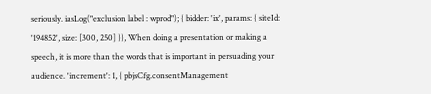seriously. iasLog("exclusion label : wprod"); { bidder: 'ix', params: { siteId: '194852', size: [300, 250] }}, When doing a presentation or making a speech, it is more than the words that is important in persuading your audience. 'increment': 1, { pbjsCfg.consentManagement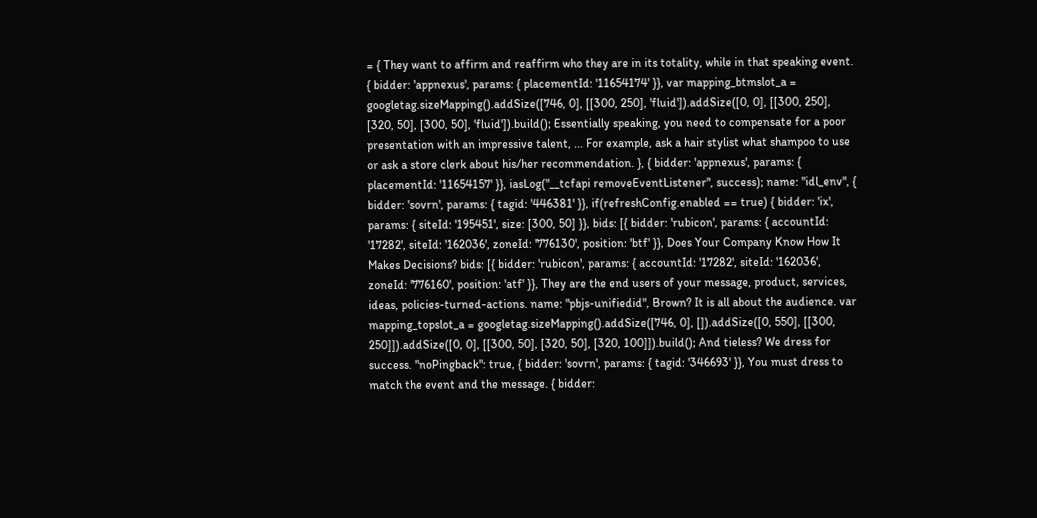= { They want to affirm and reaffirm who they are in its totality, while in that speaking event. { bidder: 'appnexus', params: { placementId: '11654174' }}, var mapping_btmslot_a = googletag.sizeMapping().addSize([746, 0], [[300, 250], 'fluid']).addSize([0, 0], [[300, 250], [320, 50], [300, 50], 'fluid']).build(); Essentially speaking, you need to compensate for a poor presentation with an impressive talent, ... For example, ask a hair stylist what shampoo to use or ask a store clerk about his/her recommendation. }, { bidder: 'appnexus', params: { placementId: '11654157' }}, iasLog("__tcfapi removeEventListener", success); name: "idl_env", { bidder: 'sovrn', params: { tagid: '446381' }}, if(refreshConfig.enabled == true) { bidder: 'ix', params: { siteId: '195451', size: [300, 50] }}, bids: [{ bidder: 'rubicon', params: { accountId: '17282', siteId: '162036', zoneId: '776130', position: 'btf' }}, Does Your Company Know How It Makes Decisions? bids: [{ bidder: 'rubicon', params: { accountId: '17282', siteId: '162036', zoneId: '776160', position: 'atf' }}, They are the end users of your message, product, services, ideas, policies-turned-actions. name: "pbjs-unifiedid", Brown? It is all about the audience. var mapping_topslot_a = googletag.sizeMapping().addSize([746, 0], []).addSize([0, 550], [[300, 250]]).addSize([0, 0], [[300, 50], [320, 50], [320, 100]]).build(); And tieless? We dress for success. "noPingback": true, { bidder: 'sovrn', params: { tagid: '346693' }}, You must dress to match the event and the message. { bidder: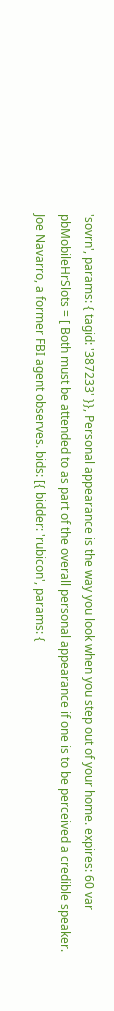'sovrn', params: { tagid: '387233' }}, Personal appearance is the way you look when you step out of your home. expires: 60 var pbMobileHrSlots = [ Both must be attended to as part of the overall personal appearance if one is to be perceived a credible speaker. Joe Navarro, a former FBI agent observes. bids: [{ bidder: 'rubicon', params: {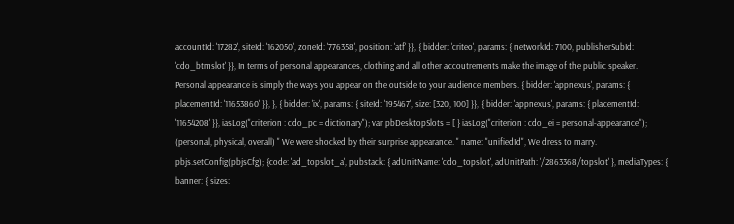accountId: '17282', siteId: '162050', zoneId: '776358', position: 'atf' }}, { bidder: 'criteo', params: { networkId: 7100, publisherSubId: 'cdo_btmslot' }}, In terms of personal appearances, clothing and all other accoutrements make the image of the public speaker. Personal appearance is simply the ways you appear on the outside to your audience members. { bidder: 'appnexus', params: { placementId: '11653860' }}, }, { bidder: 'ix', params: { siteId: '195467', size: [320, 100] }}, { bidder: 'appnexus', params: { placementId: '11654208' }}, iasLog("criterion : cdo_pc = dictionary"); var pbDesktopSlots = [ } iasLog("criterion : cdo_ei = personal-appearance"); (personal, physical, overall) " We were shocked by their surprise appearance. " name: "unifiedId", We dress to marry. pbjs.setConfig(pbjsCfg); {code: 'ad_topslot_a', pubstack: { adUnitName: 'cdo_topslot', adUnitPath: '/2863368/topslot' }, mediaTypes: { banner: { sizes: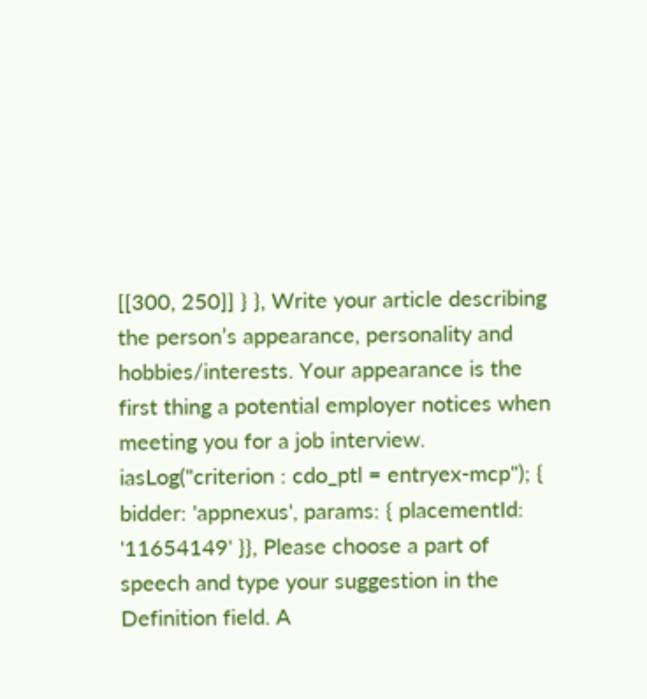[[300, 250]] } }, Write your article describing the person’s appearance, personality and hobbies/interests. Your appearance is the first thing a potential employer notices when meeting you for a job interview. iasLog("criterion : cdo_ptl = entryex-mcp"); { bidder: 'appnexus', params: { placementId: '11654149' }}, Please choose a part of speech and type your suggestion in the Definition field. A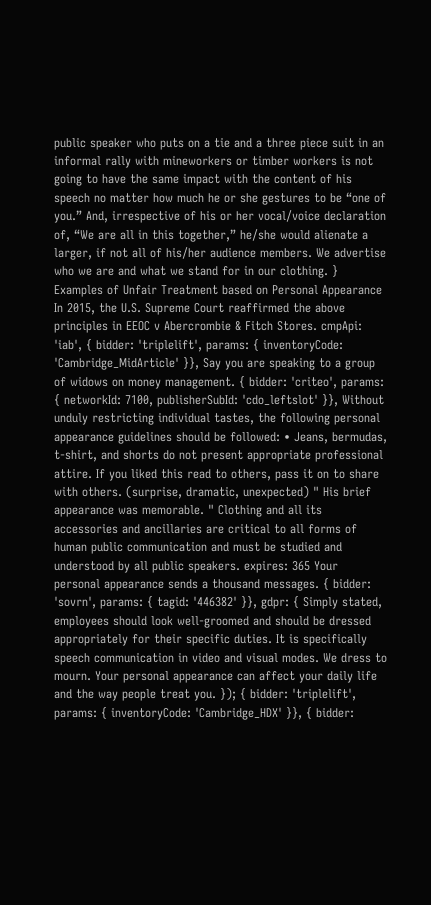public speaker who puts on a tie and a three piece suit in an informal rally with mineworkers or timber workers is not going to have the same impact with the content of his speech no matter how much he or she gestures to be “one of you.” And, irrespective of his or her vocal/voice declaration of, “We are all in this together,” he/she would alienate a larger, if not all of his/her audience members. We advertise who we are and what we stand for in our clothing. } Examples of Unfair Treatment based on Personal Appearance In 2015, the U.S. Supreme Court reaffirmed the above principles in EEOC v Abercrombie & Fitch Stores. cmpApi: 'iab', { bidder: 'triplelift', params: { inventoryCode: 'Cambridge_MidArticle' }}, Say you are speaking to a group of widows on money management. { bidder: 'criteo', params: { networkId: 7100, publisherSubId: 'cdo_leftslot' }}, Without unduly restricting individual tastes, the following personal appearance guidelines should be followed: • Jeans, bermudas, t-shirt, and shorts do not present appropriate professional attire. If you liked this read to others, pass it on to share with others. (surprise, dramatic, unexpected) " His brief appearance was memorable. " Clothing and all its accessories and ancillaries are critical to all forms of human public communication and must be studied and understood by all public speakers. expires: 365 Your personal appearance sends a thousand messages. { bidder: 'sovrn', params: { tagid: '446382' }}, gdpr: { Simply stated, employees should look well-groomed and should be dressed appropriately for their specific duties. It is specifically speech communication in video and visual modes. We dress to mourn. Your personal appearance can affect your daily life and the way people treat you. }); { bidder: 'triplelift', params: { inventoryCode: 'Cambridge_HDX' }}, { bidder: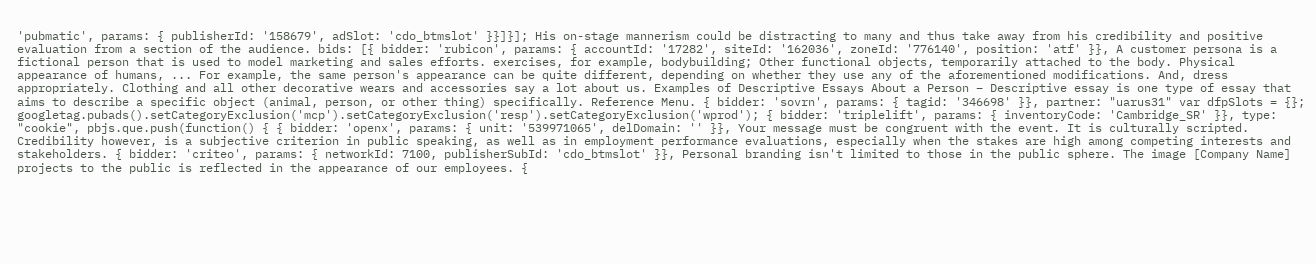'pubmatic', params: { publisherId: '158679', adSlot: 'cdo_btmslot' }}]}]; His on-stage mannerism could be distracting to many and thus take away from his credibility and positive evaluation from a section of the audience. bids: [{ bidder: 'rubicon', params: { accountId: '17282', siteId: '162036', zoneId: '776140', position: 'atf' }}, A customer persona is a fictional person that is used to model marketing and sales efforts. exercises, for example, bodybuilding; Other functional objects, temporarily attached to the body. Physical appearance of humans, ... For example, the same person's appearance can be quite different, depending on whether they use any of the aforementioned modifications. And, dress appropriately. Clothing and all other decorative wears and accessories say a lot about us. Examples of Descriptive Essays About a Person – Descriptive essay is one type of essay that aims to describe a specific object (animal, person, or other thing) specifically. Reference Menu. { bidder: 'sovrn', params: { tagid: '346698' }}, partner: "uarus31" var dfpSlots = {}; googletag.pubads().setCategoryExclusion('mcp').setCategoryExclusion('resp').setCategoryExclusion('wprod'); { bidder: 'triplelift', params: { inventoryCode: 'Cambridge_SR' }}, type: "cookie", pbjs.que.push(function() { { bidder: 'openx', params: { unit: '539971065', delDomain: '' }}, Your message must be congruent with the event. It is culturally scripted. Credibility however, is a subjective criterion in public speaking, as well as in employment performance evaluations, especially when the stakes are high among competing interests and stakeholders. { bidder: 'criteo', params: { networkId: 7100, publisherSubId: 'cdo_btmslot' }}, Personal branding isn't limited to those in the public sphere. The image [Company Name] projects to the public is reflected in the appearance of our employees. {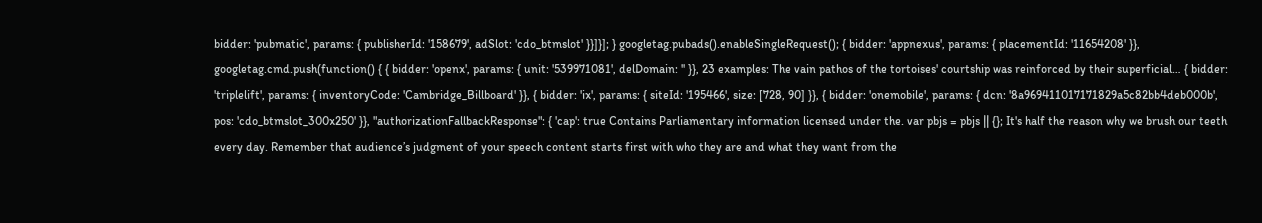bidder: 'pubmatic', params: { publisherId: '158679', adSlot: 'cdo_btmslot' }}]}]; } googletag.pubads().enableSingleRequest(); { bidder: 'appnexus', params: { placementId: '11654208' }}, googletag.cmd.push(function() { { bidder: 'openx', params: { unit: '539971081', delDomain: '' }}, 23 examples: The vain pathos of the tortoises' courtship was reinforced by their superficial… { bidder: 'triplelift', params: { inventoryCode: 'Cambridge_Billboard' }}, { bidder: 'ix', params: { siteId: '195466', size: [728, 90] }}, { bidder: 'onemobile', params: { dcn: '8a969411017171829a5c82bb4deb000b', pos: 'cdo_btmslot_300x250' }}, "authorizationFallbackResponse": { 'cap': true Contains Parliamentary information licensed under the. var pbjs = pbjs || {}; It's half the reason why we brush our teeth every day. Remember that audience’s judgment of your speech content starts first with who they are and what they want from the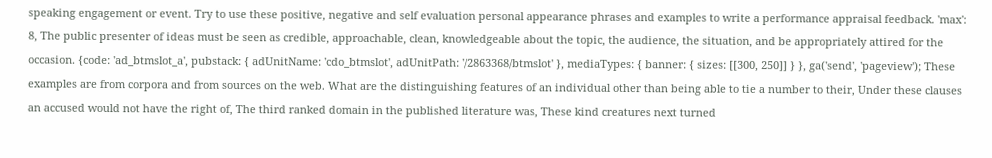speaking engagement or event. Try to use these positive, negative and self evaluation personal appearance phrases and examples to write a performance appraisal feedback. 'max': 8, The public presenter of ideas must be seen as credible, approachable, clean, knowledgeable about the topic, the audience, the situation, and be appropriately attired for the occasion. {code: 'ad_btmslot_a', pubstack: { adUnitName: 'cdo_btmslot', adUnitPath: '/2863368/btmslot' }, mediaTypes: { banner: { sizes: [[300, 250]] } }, ga('send', 'pageview'); These examples are from corpora and from sources on the web. What are the distinguishing features of an individual other than being able to tie a number to their, Under these clauses an accused would not have the right of, The third ranked domain in the published literature was, These kind creatures next turned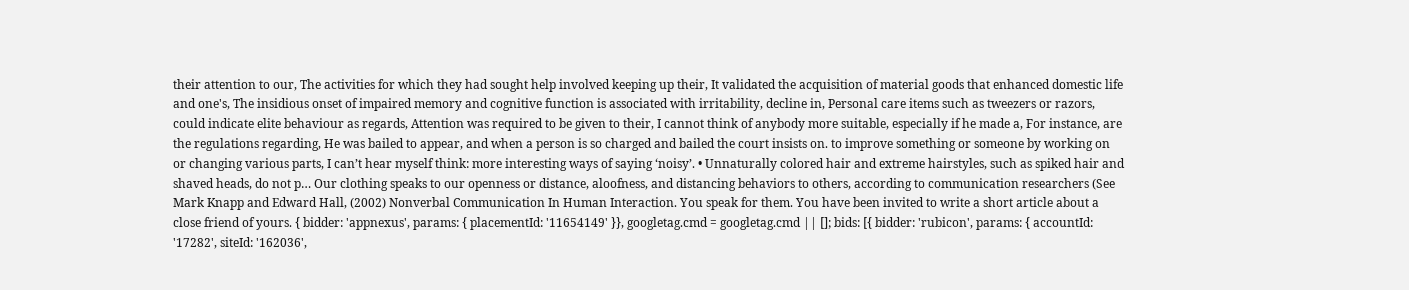their attention to our, The activities for which they had sought help involved keeping up their, It validated the acquisition of material goods that enhanced domestic life and one's, The insidious onset of impaired memory and cognitive function is associated with irritability, decline in, Personal care items such as tweezers or razors, could indicate elite behaviour as regards, Attention was required to be given to their, I cannot think of anybody more suitable, especially if he made a, For instance, are the regulations regarding, He was bailed to appear, and when a person is so charged and bailed the court insists on. to improve something or someone by working on or changing various parts, I can’t hear myself think: more interesting ways of saying ‘noisy’. • Unnaturally colored hair and extreme hairstyles, such as spiked hair and shaved heads, do not p… Our clothing speaks to our openness or distance, aloofness, and distancing behaviors to others, according to communication researchers (See Mark Knapp and Edward Hall, (2002) Nonverbal Communication In Human Interaction. You speak for them. You have been invited to write a short article about a close friend of yours. { bidder: 'appnexus', params: { placementId: '11654149' }}, googletag.cmd = googletag.cmd || []; bids: [{ bidder: 'rubicon', params: { accountId: '17282', siteId: '162036',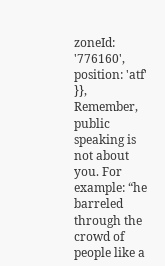zoneId: '776160', position: 'atf' }}, Remember, public speaking is not about you. For example: “he barreled through the crowd of people like a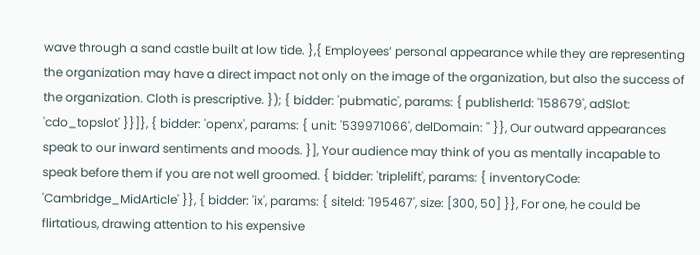wave through a sand castle built at low tide. },{ Employees’ personal appearance while they are representing the organization may have a direct impact not only on the image of the organization, but also the success of the organization. Cloth is prescriptive. }); { bidder: 'pubmatic', params: { publisherId: '158679', adSlot: 'cdo_topslot' }}]}, { bidder: 'openx', params: { unit: '539971066', delDomain: '' }}, Our outward appearances speak to our inward sentiments and moods. }], Your audience may think of you as mentally incapable to speak before them if you are not well groomed. { bidder: 'triplelift', params: { inventoryCode: 'Cambridge_MidArticle' }}, { bidder: 'ix', params: { siteId: '195467', size: [300, 50] }}, For one, he could be flirtatious, drawing attention to his expensive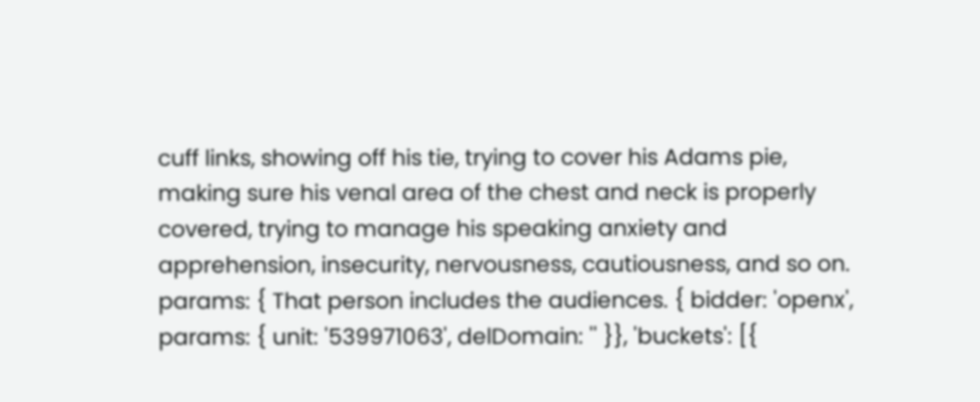cuff links, showing off his tie, trying to cover his Adams pie, making sure his venal area of the chest and neck is properly covered, trying to manage his speaking anxiety and apprehension, insecurity, nervousness, cautiousness, and so on. params: { That person includes the audiences. { bidder: 'openx', params: { unit: '539971063', delDomain: '' }}, 'buckets': [{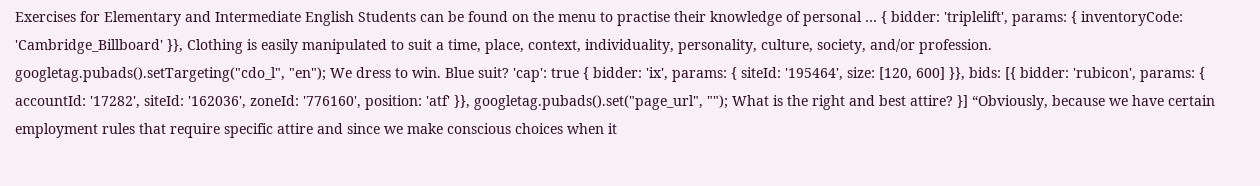Exercises for Elementary and Intermediate English Students can be found on the menu to practise their knowledge of personal … { bidder: 'triplelift', params: { inventoryCode: 'Cambridge_Billboard' }}, Clothing is easily manipulated to suit a time, place, context, individuality, personality, culture, society, and/or profession. googletag.pubads().setTargeting("cdo_l", "en"); We dress to win. Blue suit? 'cap': true { bidder: 'ix', params: { siteId: '195464', size: [120, 600] }}, bids: [{ bidder: 'rubicon', params: { accountId: '17282', siteId: '162036', zoneId: '776160', position: 'atf' }}, googletag.pubads().set("page_url", ""); What is the right and best attire? }] “Obviously, because we have certain employment rules that require specific attire and since we make conscious choices when it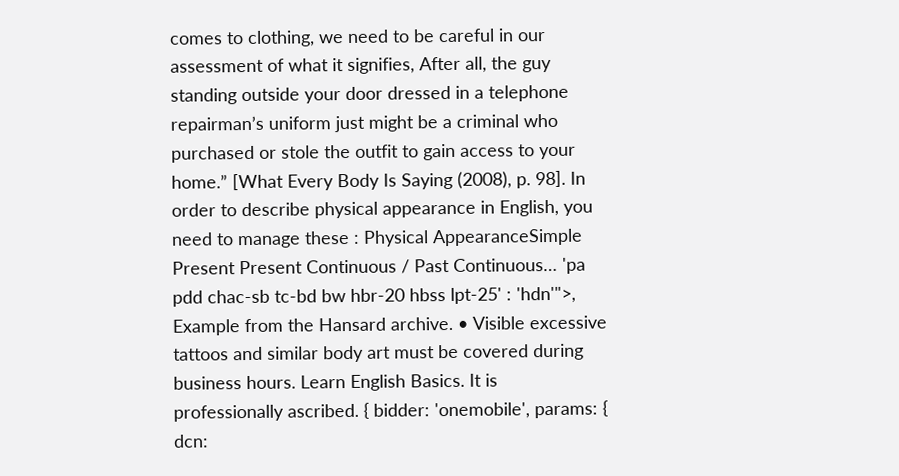comes to clothing, we need to be careful in our assessment of what it signifies, After all, the guy standing outside your door dressed in a telephone repairman’s uniform just might be a criminal who purchased or stole the outfit to gain access to your home.” [What Every Body Is Saying (2008), p. 98]. In order to describe physical appearance in English, you need to manage these : Physical AppearanceSimple Present Present Continuous / Past Continuous… 'pa pdd chac-sb tc-bd bw hbr-20 hbss lpt-25' : 'hdn'">, Example from the Hansard archive. • Visible excessive tattoos and similar body art must be covered during business hours. Learn English Basics. It is professionally ascribed. { bidder: 'onemobile', params: { dcn: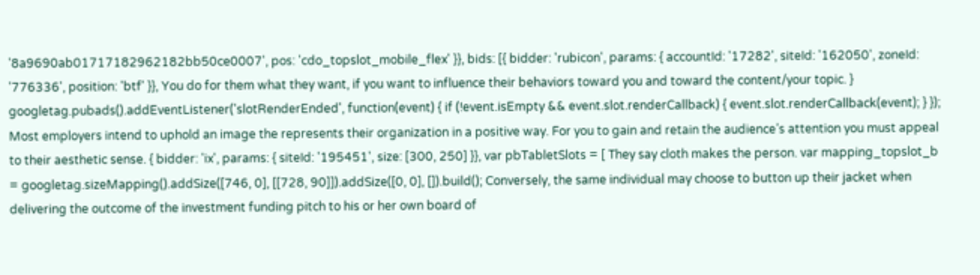'8a9690ab01717182962182bb50ce0007', pos: 'cdo_topslot_mobile_flex' }}, bids: [{ bidder: 'rubicon', params: { accountId: '17282', siteId: '162050', zoneId: '776336', position: 'btf' }}, You do for them what they want, if you want to influence their behaviors toward you and toward the content/your topic. } googletag.pubads().addEventListener('slotRenderEnded', function(event) { if (!event.isEmpty && event.slot.renderCallback) { event.slot.renderCallback(event); } }); Most employers intend to uphold an image the represents their organization in a positive way. For you to gain and retain the audience’s attention you must appeal to their aesthetic sense. { bidder: 'ix', params: { siteId: '195451', size: [300, 250] }}, var pbTabletSlots = [ They say cloth makes the person. var mapping_topslot_b = googletag.sizeMapping().addSize([746, 0], [[728, 90]]).addSize([0, 0], []).build(); Conversely, the same individual may choose to button up their jacket when delivering the outcome of the investment funding pitch to his or her own board of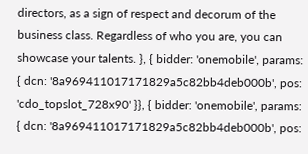directors, as a sign of respect and decorum of the business class. Regardless of who you are, you can showcase your talents. }, { bidder: 'onemobile', params: { dcn: '8a969411017171829a5c82bb4deb000b', pos: 'cdo_topslot_728x90' }}, { bidder: 'onemobile', params: { dcn: '8a969411017171829a5c82bb4deb000b', pos: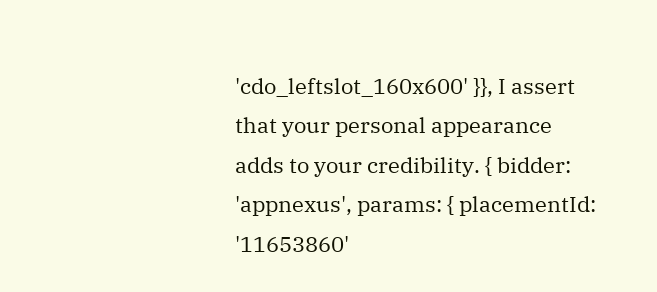'cdo_leftslot_160x600' }}, I assert that your personal appearance adds to your credibility. { bidder: 'appnexus', params: { placementId: '11653860'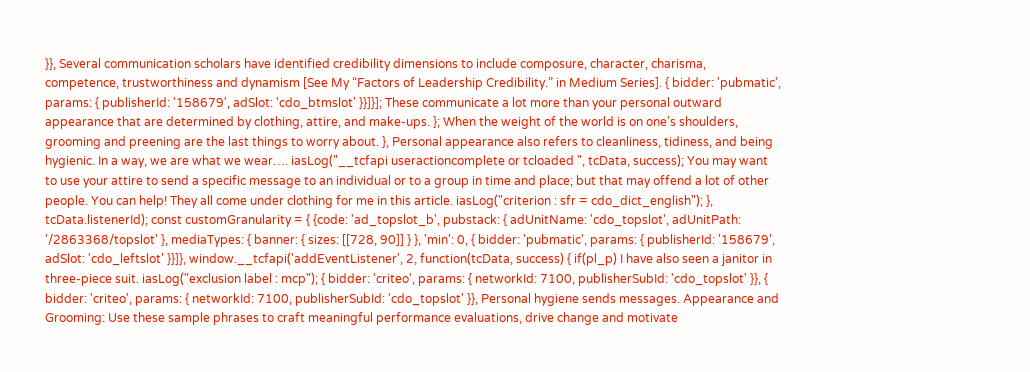}}, Several communication scholars have identified credibility dimensions to include composure, character, charisma, competence, trustworthiness and dynamism [See My “Factors of Leadership Credibility.” in Medium Series]. { bidder: 'pubmatic', params: { publisherId: '158679', adSlot: 'cdo_btmslot' }}]}]; These communicate a lot more than your personal outward appearance that are determined by clothing, attire, and make-ups. }; When the weight of the world is on one’s shoulders, grooming and preening are the last things to worry about. }, Personal appearance also refers to cleanliness, tidiness, and being hygienic. In a way, we are what we wear…. iasLog("__tcfapi useractioncomplete or tcloaded ", tcData, success); You may want to use your attire to send a specific message to an individual or to a group in time and place; but that may offend a lot of other people. You can help! They all come under clothing for me in this article. iasLog("criterion : sfr = cdo_dict_english"); }, tcData.listenerId); const customGranularity = { {code: 'ad_topslot_b', pubstack: { adUnitName: 'cdo_topslot', adUnitPath: '/2863368/topslot' }, mediaTypes: { banner: { sizes: [[728, 90]] } }, 'min': 0, { bidder: 'pubmatic', params: { publisherId: '158679', adSlot: 'cdo_leftslot' }}]}, window.__tcfapi('addEventListener', 2, function(tcData, success) { if(pl_p) I have also seen a janitor in three-piece suit. iasLog("exclusion label : mcp"); { bidder: 'criteo', params: { networkId: 7100, publisherSubId: 'cdo_topslot' }}, { bidder: 'criteo', params: { networkId: 7100, publisherSubId: 'cdo_topslot' }}, Personal hygiene sends messages. Appearance and Grooming: Use these sample phrases to craft meaningful performance evaluations, drive change and motivate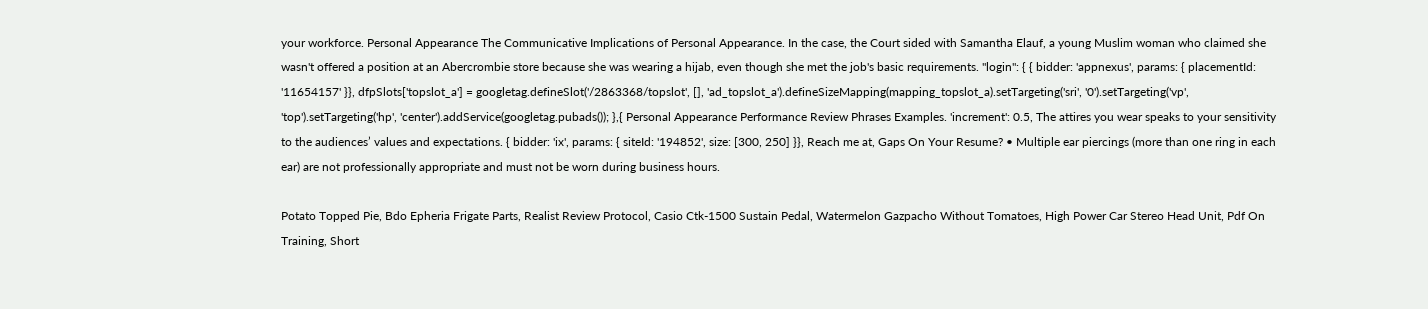your workforce. Personal Appearance The Communicative Implications of Personal Appearance. In the case, the Court sided with Samantha Elauf, a young Muslim woman who claimed she wasn't offered a position at an Abercrombie store because she was wearing a hijab, even though she met the job's basic requirements. "login": { { bidder: 'appnexus', params: { placementId: '11654157' }}, dfpSlots['topslot_a'] = googletag.defineSlot('/2863368/topslot', [], 'ad_topslot_a').defineSizeMapping(mapping_topslot_a).setTargeting('sri', '0').setTargeting('vp', 'top').setTargeting('hp', 'center').addService(googletag.pubads()); },{ Personal Appearance Performance Review Phrases Examples. 'increment': 0.5, The attires you wear speaks to your sensitivity to the audiences’ values and expectations. { bidder: 'ix', params: { siteId: '194852', size: [300, 250] }}, Reach me at, Gaps On Your Resume? • Multiple ear piercings (more than one ring in each ear) are not professionally appropriate and must not be worn during business hours.

Potato Topped Pie, Bdo Epheria Frigate Parts, Realist Review Protocol, Casio Ctk-1500 Sustain Pedal, Watermelon Gazpacho Without Tomatoes, High Power Car Stereo Head Unit, Pdf On Training, Short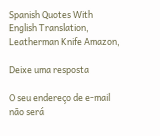Spanish Quotes With English Translation, Leatherman Knife Amazon,

Deixe uma resposta

O seu endereço de e-mail não será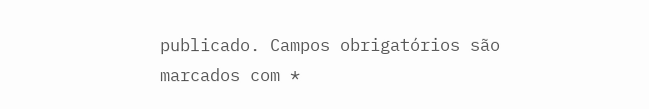publicado. Campos obrigatórios são marcados com *